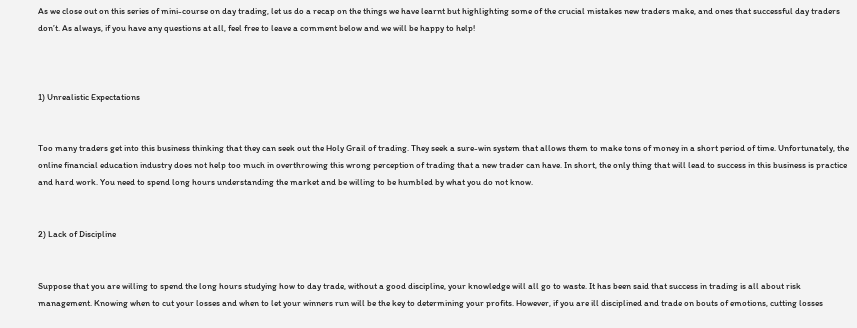As we close out on this series of mini-course on day trading, let us do a recap on the things we have learnt but highlighting some of the crucial mistakes new traders make, and ones that successful day traders don’t. As always, if you have any questions at all, feel free to leave a comment below and we will be happy to help!



1) Unrealistic Expectations


Too many traders get into this business thinking that they can seek out the Holy Grail of trading. They seek a sure-win system that allows them to make tons of money in a short period of time. Unfortunately, the online financial education industry does not help too much in overthrowing this wrong perception of trading that a new trader can have. In short, the only thing that will lead to success in this business is practice and hard work. You need to spend long hours understanding the market and be willing to be humbled by what you do not know.


2) Lack of Discipline


Suppose that you are willing to spend the long hours studying how to day trade, without a good discipline, your knowledge will all go to waste. It has been said that success in trading is all about risk management. Knowing when to cut your losses and when to let your winners run will be the key to determining your profits. However, if you are ill disciplined and trade on bouts of emotions, cutting losses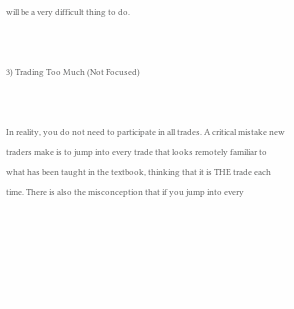will be a very difficult thing to do.


3) Trading Too Much (Not Focused)


In reality, you do not need to participate in all trades. A critical mistake new traders make is to jump into every trade that looks remotely familiar to what has been taught in the textbook, thinking that it is THE trade each time. There is also the misconception that if you jump into every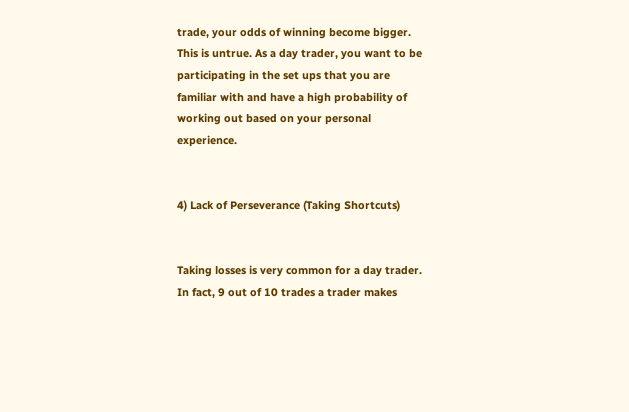trade, your odds of winning become bigger. This is untrue. As a day trader, you want to be participating in the set ups that you are familiar with and have a high probability of working out based on your personal experience.


4) Lack of Perseverance (Taking Shortcuts)


Taking losses is very common for a day trader. In fact, 9 out of 10 trades a trader makes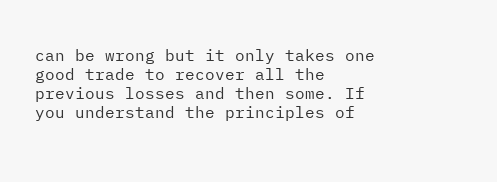can be wrong but it only takes one good trade to recover all the previous losses and then some. If you understand the principles of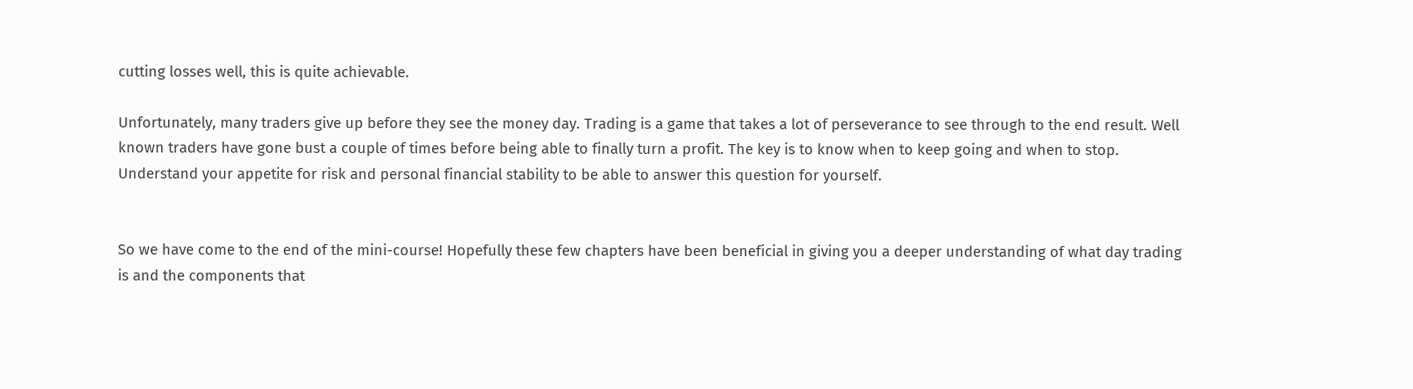cutting losses well, this is quite achievable.

Unfortunately, many traders give up before they see the money day. Trading is a game that takes a lot of perseverance to see through to the end result. Well known traders have gone bust a couple of times before being able to finally turn a profit. The key is to know when to keep going and when to stop. Understand your appetite for risk and personal financial stability to be able to answer this question for yourself.


So we have come to the end of the mini-course! Hopefully these few chapters have been beneficial in giving you a deeper understanding of what day trading is and the components that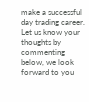make a successful day trading career. Let us know your thoughts by commenting below, we look forward to you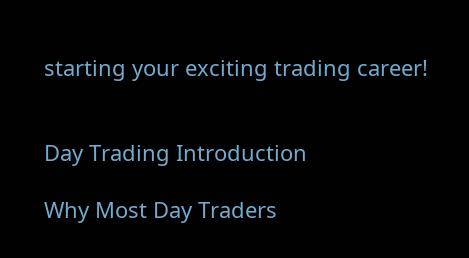starting your exciting trading career!


Day Trading Introduction

Why Most Day Traders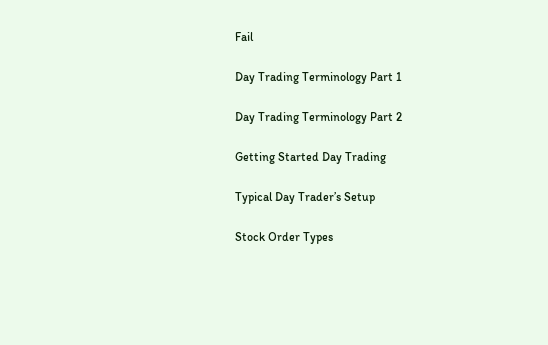Fail

Day Trading Terminology Part 1

Day Trading Terminology Part 2

Getting Started Day Trading

Typical Day Trader’s Setup

Stock Order Types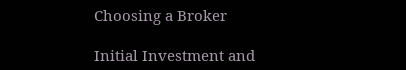Choosing a Broker

Initial Investment and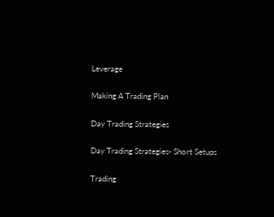Leverage

Making A Trading Plan

Day Trading Strategies

Day Trading Strategies- Short Setups

Trading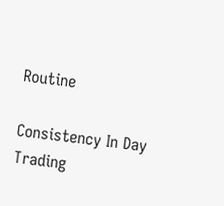Routine

Consistency In Day Trading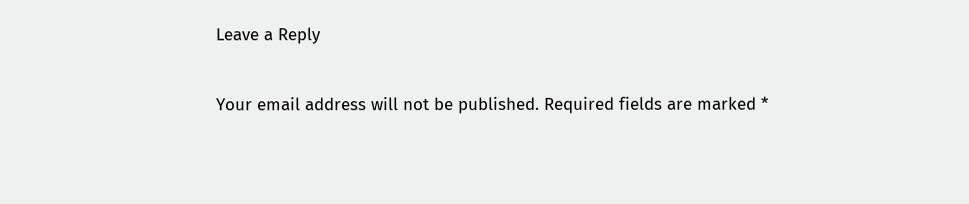Leave a Reply

Your email address will not be published. Required fields are marked *